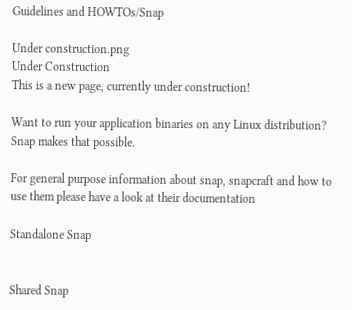Guidelines and HOWTOs/Snap

Under construction.png
Under Construction
This is a new page, currently under construction!

Want to run your application binaries on any Linux distribution? Snap makes that possible.

For general purpose information about snap, snapcraft and how to use them please have a look at their documentation

Standalone Snap


Shared Snap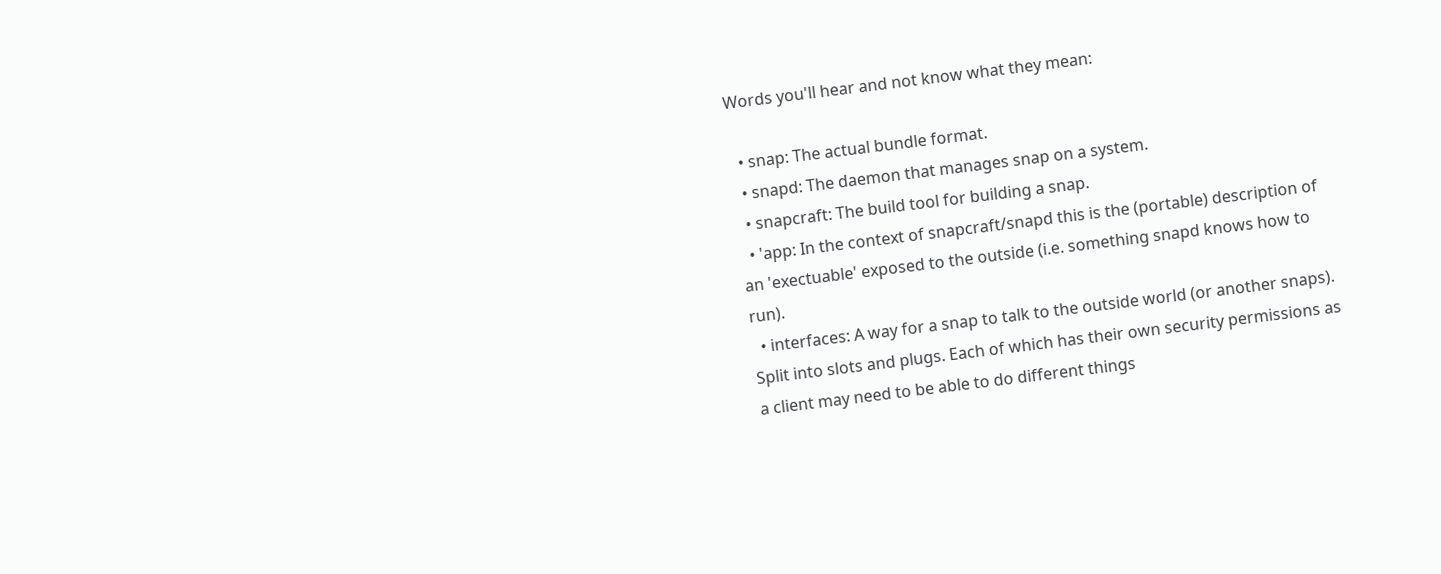Words you'll hear and not know what they mean:

  • snap: The actual bundle format.
  • snapd: The daemon that manages snap on a system.
  • snapcraft: The build tool for building a snap.
  • 'app: In the context of snapcraft/snapd this is the (portable) description of an 'exectuable' exposed to the outside (i.e. something snapd knows how to run).
  • interfaces: A way for a snap to talk to the outside world (or another snaps). Split into slots and plugs. Each of which has their own security permissions as a client may need to be able to do different things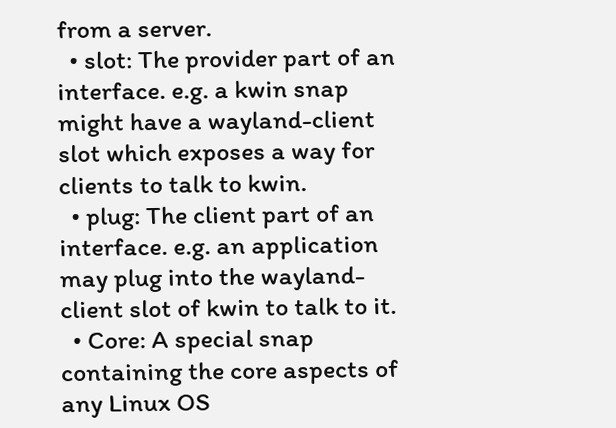from a server.
  • slot: The provider part of an interface. e.g. a kwin snap might have a wayland-client slot which exposes a way for clients to talk to kwin.
  • plug: The client part of an interface. e.g. an application may plug into the wayland-client slot of kwin to talk to it.
  • Core: A special snap containing the core aspects of any Linux OS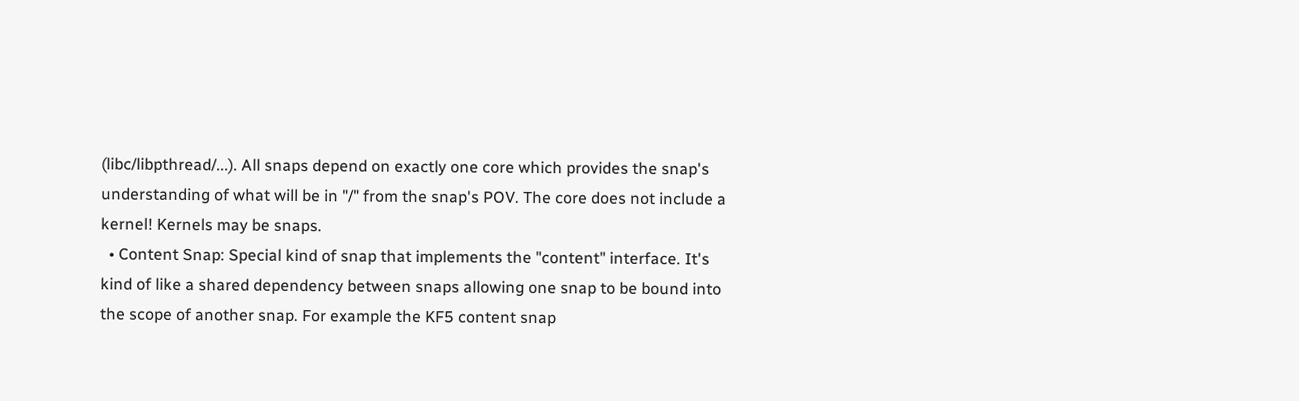(libc/libpthread/...). All snaps depend on exactly one core which provides the snap's understanding of what will be in "/" from the snap's POV. The core does not include a kernel! Kernels may be snaps.
  • Content Snap: Special kind of snap that implements the "content" interface. It's kind of like a shared dependency between snaps allowing one snap to be bound into the scope of another snap. For example the KF5 content snap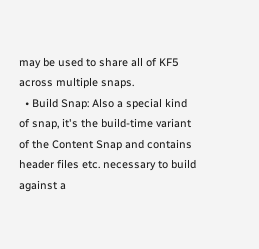may be used to share all of KF5 across multiple snaps.
  • Build Snap: Also a special kind of snap, it's the build-time variant of the Content Snap and contains header files etc. necessary to build against a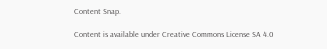Content Snap.

Content is available under Creative Commons License SA 4.0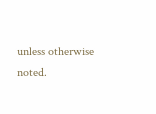unless otherwise noted.